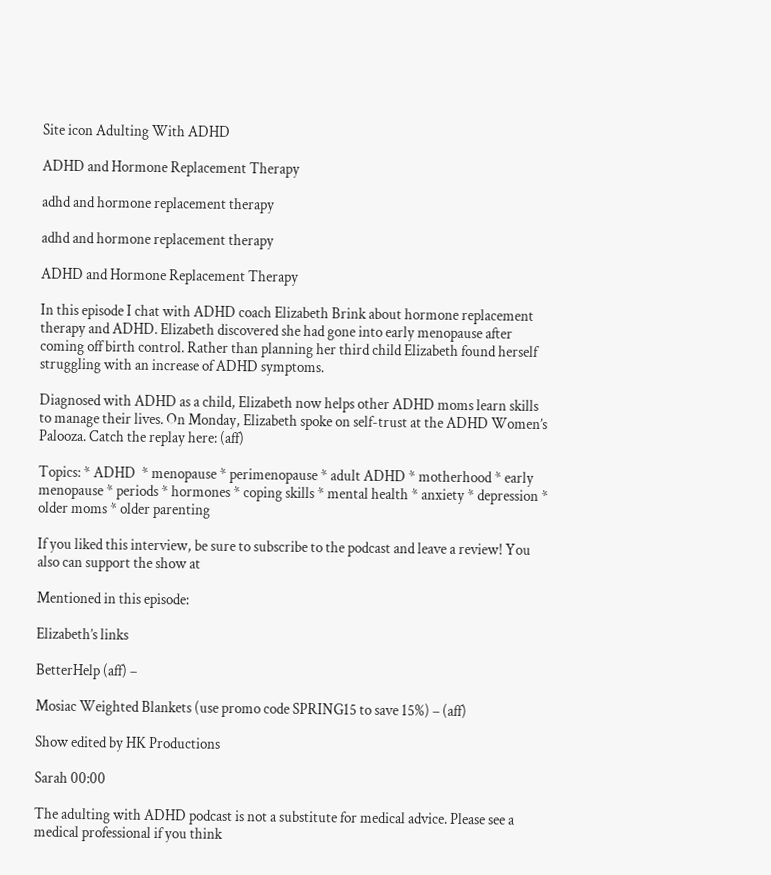Site icon Adulting With ADHD

ADHD and Hormone Replacement Therapy

adhd and hormone replacement therapy

adhd and hormone replacement therapy

ADHD and Hormone Replacement Therapy

In this episode I chat with ADHD coach Elizabeth Brink about hormone replacement therapy and ADHD. Elizabeth discovered she had gone into early menopause after coming off birth control. Rather than planning her third child Elizabeth found herself struggling with an increase of ADHD symptoms.

Diagnosed with ADHD as a child, Elizabeth now helps other ADHD moms learn skills to manage their lives. On Monday, Elizabeth spoke on self-trust at the ADHD Women’s Palooza. Catch the replay here: (aff)

Topics: * ADHD  * menopause * perimenopause * adult ADHD * motherhood * early menopause * periods * hormones * coping skills * mental health * anxiety * depression * older moms * older parenting

If you liked this interview, be sure to subscribe to the podcast and leave a review! You also can support the show at

Mentioned in this episode:

Elizabeth’s links

BetterHelp (aff) –

Mosiac Weighted Blankets (use promo code SPRING15 to save 15%) – (aff)

Show edited by HK Productions

Sarah 00:00

The adulting with ADHD podcast is not a substitute for medical advice. Please see a medical professional if you think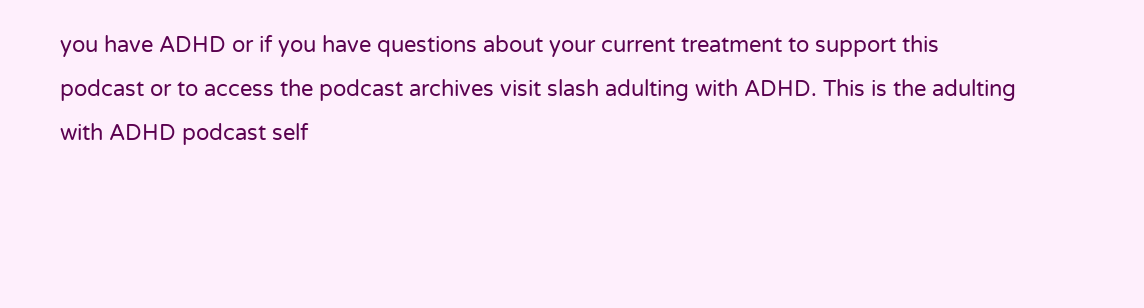you have ADHD or if you have questions about your current treatment to support this podcast or to access the podcast archives visit slash adulting with ADHD. This is the adulting with ADHD podcast self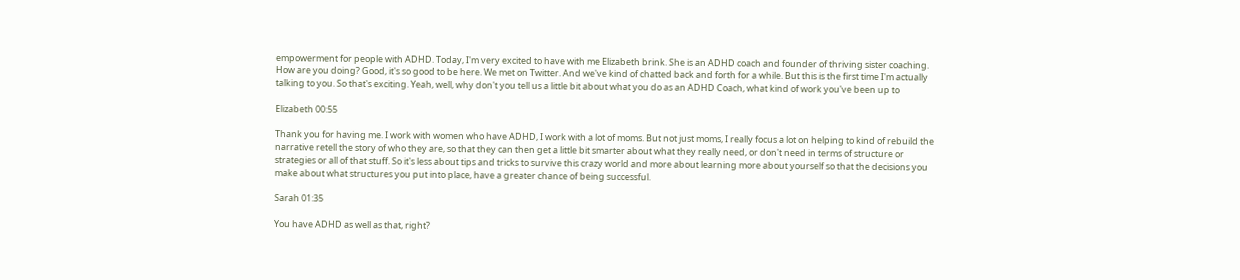empowerment for people with ADHD. Today, I'm very excited to have with me Elizabeth brink. She is an ADHD coach and founder of thriving sister coaching. How are you doing? Good, it's so good to be here. We met on Twitter. And we've kind of chatted back and forth for a while. But this is the first time I'm actually talking to you. So that's exciting. Yeah, well, why don't you tell us a little bit about what you do as an ADHD Coach, what kind of work you've been up to

Elizabeth 00:55

Thank you for having me. I work with women who have ADHD, I work with a lot of moms. But not just moms, I really focus a lot on helping to kind of rebuild the narrative retell the story of who they are, so that they can then get a little bit smarter about what they really need, or don't need in terms of structure or strategies or all of that stuff. So it's less about tips and tricks to survive this crazy world and more about learning more about yourself so that the decisions you make about what structures you put into place, have a greater chance of being successful.

Sarah 01:35

You have ADHD as well as that, right?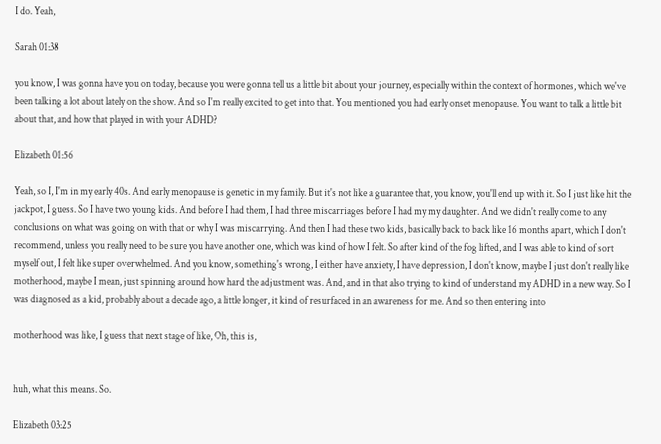I do. Yeah,

Sarah 01:38

you know, I was gonna have you on today, because you were gonna tell us a little bit about your journey, especially within the context of hormones, which we've been talking a lot about lately on the show. And so I'm really excited to get into that. You mentioned you had early onset menopause. You want to talk a little bit about that, and how that played in with your ADHD?

Elizabeth 01:56

Yeah, so I, I'm in my early 40s. And early menopause is genetic in my family. But it's not like a guarantee that, you know, you'll end up with it. So I just like hit the jackpot, I guess. So I have two young kids. And before I had them, I had three miscarriages before I had my my daughter. And we didn't really come to any conclusions on what was going on with that or why I was miscarrying. And then I had these two kids, basically back to back like 16 months apart, which I don't recommend, unless you really need to be sure you have another one, which was kind of how I felt. So after kind of the fog lifted, and I was able to kind of sort myself out, I felt like super overwhelmed. And you know, something's wrong, I either have anxiety, I have depression, I don't know, maybe I just don't really like motherhood, maybe I mean, just spinning around how hard the adjustment was. And, and in that also trying to kind of understand my ADHD in a new way. So I was diagnosed as a kid, probably about a decade ago, a little longer, it kind of resurfaced in an awareness for me. And so then entering into

motherhood was like, I guess that next stage of like, Oh, this is,


huh, what this means. So.

Elizabeth 03:25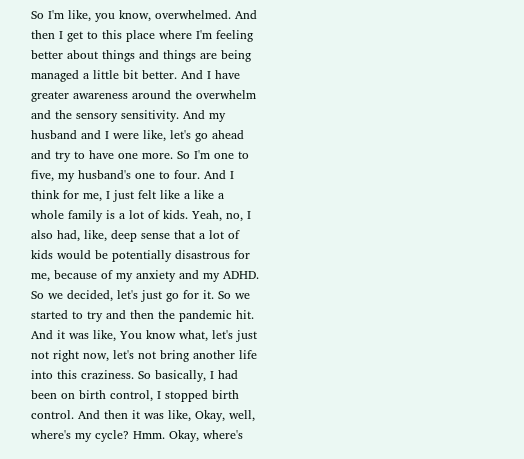So I'm like, you know, overwhelmed. And then I get to this place where I'm feeling better about things and things are being managed a little bit better. And I have greater awareness around the overwhelm and the sensory sensitivity. And my husband and I were like, let's go ahead and try to have one more. So I'm one to five, my husband's one to four. And I think for me, I just felt like a like a whole family is a lot of kids. Yeah, no, I also had, like, deep sense that a lot of kids would be potentially disastrous for me, because of my anxiety and my ADHD. So we decided, let's just go for it. So we started to try and then the pandemic hit. And it was like, You know what, let's just not right now, let's not bring another life into this craziness. So basically, I had been on birth control, I stopped birth control. And then it was like, Okay, well, where's my cycle? Hmm. Okay, where's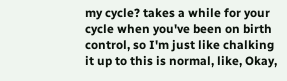my cycle? takes a while for your cycle when you've been on birth control, so I'm just like chalking it up to this is normal, like, Okay,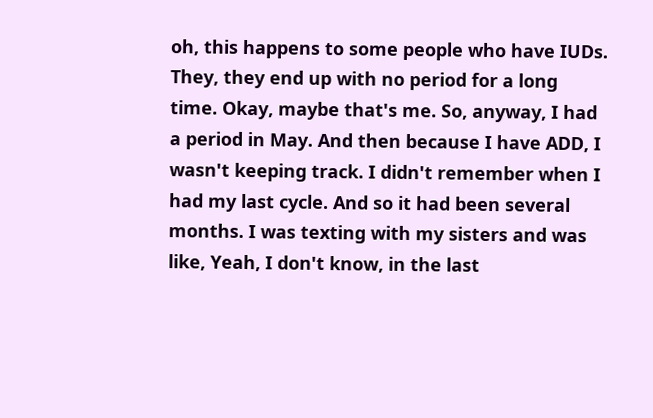oh, this happens to some people who have IUDs. They, they end up with no period for a long time. Okay, maybe that's me. So, anyway, I had a period in May. And then because I have ADD, I wasn't keeping track. I didn't remember when I had my last cycle. And so it had been several months. I was texting with my sisters and was like, Yeah, I don't know, in the last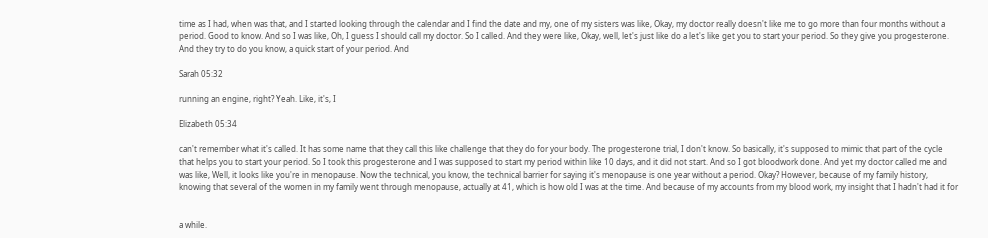time as I had, when was that, and I started looking through the calendar and I find the date and my, one of my sisters was like, Okay, my doctor really doesn't like me to go more than four months without a period. Good to know. And so I was like, Oh, I guess I should call my doctor. So I called. And they were like, Okay, well, let's just like do a let's like get you to start your period. So they give you progesterone. And they try to do you know, a quick start of your period. And

Sarah 05:32

running an engine, right? Yeah. Like, it's, I

Elizabeth 05:34

can't remember what it's called. It has some name that they call this like challenge that they do for your body. The progesterone trial, I don't know. So basically, it's supposed to mimic that part of the cycle that helps you to start your period. So I took this progesterone and I was supposed to start my period within like 10 days, and it did not start. And so I got bloodwork done. And yet my doctor called me and was like, Well, it looks like you're in menopause. Now the technical, you know, the technical barrier for saying it's menopause is one year without a period. Okay? However, because of my family history, knowing that several of the women in my family went through menopause, actually at 41, which is how old I was at the time. And because of my accounts from my blood work, my insight that I hadn't had it for


a while.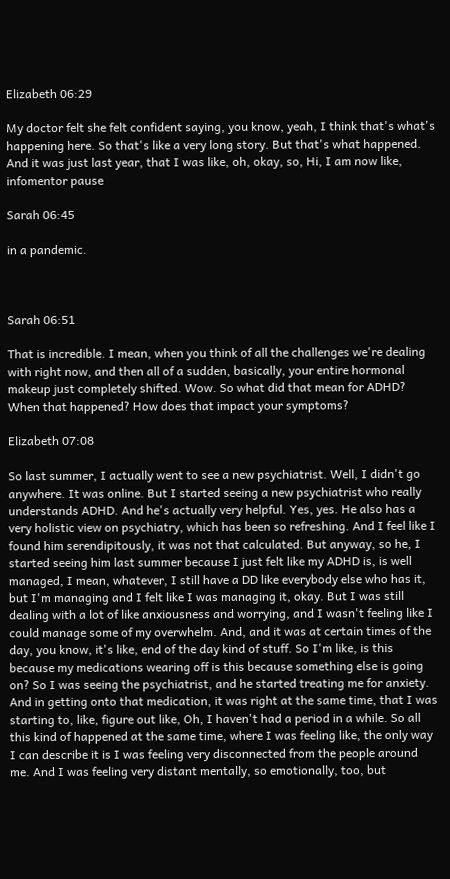Elizabeth 06:29

My doctor felt she felt confident saying, you know, yeah, I think that's what's happening here. So that's like a very long story. But that's what happened. And it was just last year, that I was like, oh, okay, so, Hi, I am now like, infomentor pause

Sarah 06:45

in a pandemic.



Sarah 06:51

That is incredible. I mean, when you think of all the challenges we're dealing with right now, and then all of a sudden, basically, your entire hormonal makeup just completely shifted. Wow. So what did that mean for ADHD? When that happened? How does that impact your symptoms?

Elizabeth 07:08

So last summer, I actually went to see a new psychiatrist. Well, I didn't go anywhere. It was online. But I started seeing a new psychiatrist who really understands ADHD. And he's actually very helpful. Yes, yes. He also has a very holistic view on psychiatry, which has been so refreshing. And I feel like I found him serendipitously, it was not that calculated. But anyway, so he, I started seeing him last summer because I just felt like my ADHD is, is well managed, I mean, whatever, I still have a DD like everybody else who has it, but I'm managing and I felt like I was managing it, okay. But I was still dealing with a lot of like anxiousness and worrying, and I wasn't feeling like I could manage some of my overwhelm. And, and it was at certain times of the day, you know, it's like, end of the day kind of stuff. So I'm like, is this because my medications wearing off is this because something else is going on? So I was seeing the psychiatrist, and he started treating me for anxiety. And in getting onto that medication, it was right at the same time, that I was starting to, like, figure out like, Oh, I haven't had a period in a while. So all this kind of happened at the same time, where I was feeling like, the only way I can describe it is I was feeling very disconnected from the people around me. And I was feeling very distant mentally, so emotionally, too, but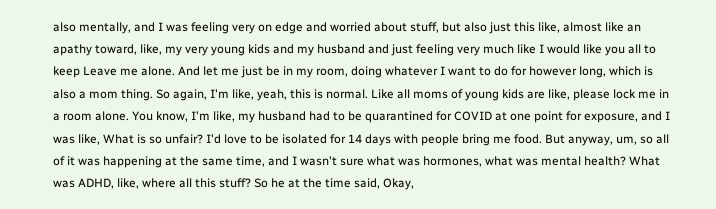also mentally, and I was feeling very on edge and worried about stuff, but also just this like, almost like an apathy toward, like, my very young kids and my husband and just feeling very much like I would like you all to keep Leave me alone. And let me just be in my room, doing whatever I want to do for however long, which is also a mom thing. So again, I'm like, yeah, this is normal. Like all moms of young kids are like, please lock me in a room alone. You know, I'm like, my husband had to be quarantined for COVID at one point for exposure, and I was like, What is so unfair? I'd love to be isolated for 14 days with people bring me food. But anyway, um, so all of it was happening at the same time, and I wasn't sure what was hormones, what was mental health? What was ADHD, like, where all this stuff? So he at the time said, Okay,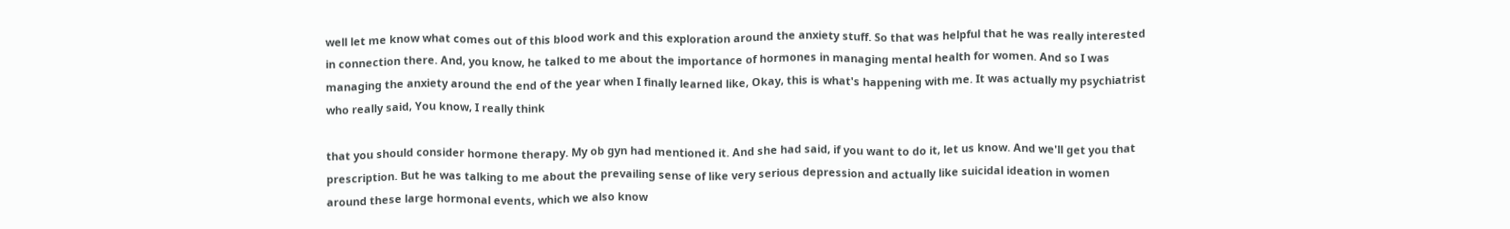well let me know what comes out of this blood work and this exploration around the anxiety stuff. So that was helpful that he was really interested in connection there. And, you know, he talked to me about the importance of hormones in managing mental health for women. And so I was managing the anxiety around the end of the year when I finally learned like, Okay, this is what's happening with me. It was actually my psychiatrist who really said, You know, I really think

that you should consider hormone therapy. My ob gyn had mentioned it. And she had said, if you want to do it, let us know. And we'll get you that prescription. But he was talking to me about the prevailing sense of like very serious depression and actually like suicidal ideation in women around these large hormonal events, which we also know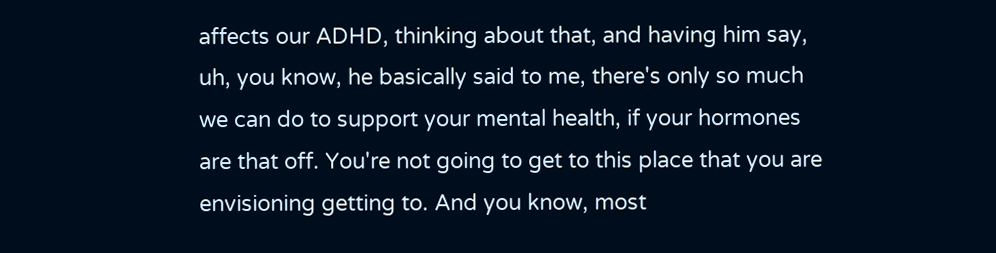affects our ADHD, thinking about that, and having him say, uh, you know, he basically said to me, there's only so much we can do to support your mental health, if your hormones are that off. You're not going to get to this place that you are envisioning getting to. And you know, most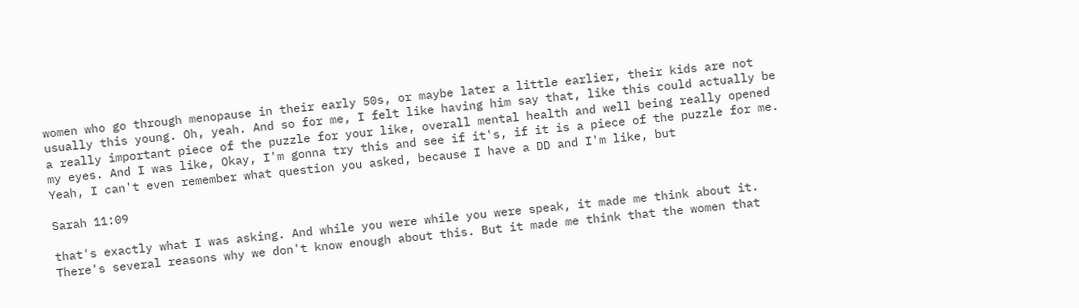women who go through menopause in their early 50s, or maybe later a little earlier, their kids are not usually this young. Oh, yeah. And so for me, I felt like having him say that, like this could actually be a really important piece of the puzzle for your like, overall mental health and well being really opened my eyes. And I was like, Okay, I'm gonna try this and see if it's, if it is a piece of the puzzle for me. Yeah, I can't even remember what question you asked, because I have a DD and I'm like, but

Sarah 11:09

that's exactly what I was asking. And while you were while you were speak, it made me think about it. There's several reasons why we don't know enough about this. But it made me think that the women that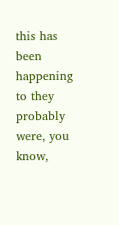this has been happening to they probably were, you know,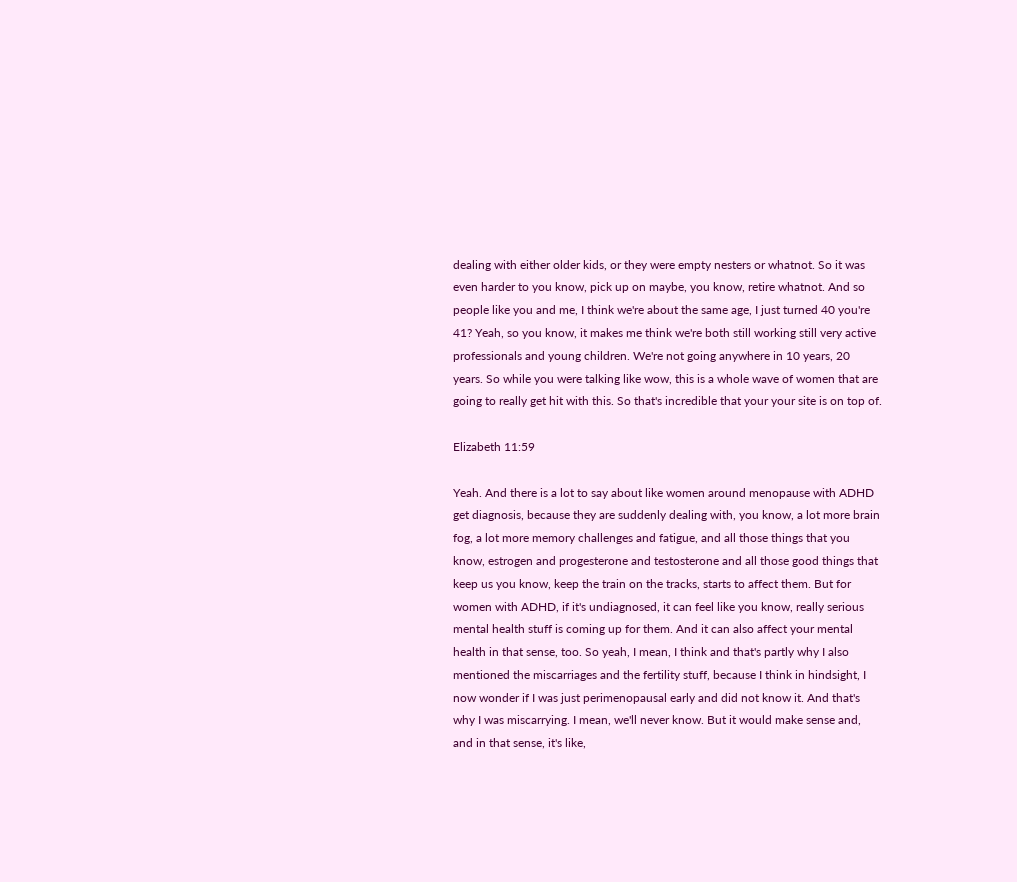dealing with either older kids, or they were empty nesters or whatnot. So it was even harder to you know, pick up on maybe, you know, retire whatnot. And so people like you and me, I think we're about the same age, I just turned 40 you're 41? Yeah, so you know, it makes me think we're both still working still very active professionals and young children. We're not going anywhere in 10 years, 20 years. So while you were talking like wow, this is a whole wave of women that are going to really get hit with this. So that's incredible that your your site is on top of.

Elizabeth 11:59

Yeah. And there is a lot to say about like women around menopause with ADHD get diagnosis, because they are suddenly dealing with, you know, a lot more brain fog, a lot more memory challenges and fatigue, and all those things that you know, estrogen and progesterone and testosterone and all those good things that keep us you know, keep the train on the tracks, starts to affect them. But for women with ADHD, if it's undiagnosed, it can feel like you know, really serious mental health stuff is coming up for them. And it can also affect your mental health in that sense, too. So yeah, I mean, I think and that's partly why I also mentioned the miscarriages and the fertility stuff, because I think in hindsight, I now wonder if I was just perimenopausal early and did not know it. And that's why I was miscarrying. I mean, we'll never know. But it would make sense and, and in that sense, it's like,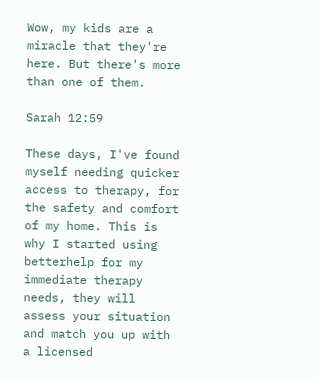Wow, my kids are a miracle that they're here. But there's more than one of them.

Sarah 12:59

These days, I've found myself needing quicker access to therapy, for the safety and comfort of my home. This is why I started using betterhelp for my immediate therapy needs, they will assess your situation and match you up with a licensed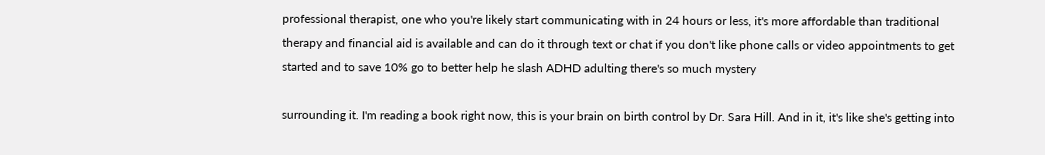professional therapist, one who you're likely start communicating with in 24 hours or less, it's more affordable than traditional therapy and financial aid is available and can do it through text or chat if you don't like phone calls or video appointments to get started and to save 10% go to better help he slash ADHD adulting there's so much mystery

surrounding it. I'm reading a book right now, this is your brain on birth control by Dr. Sara Hill. And in it, it's like she's getting into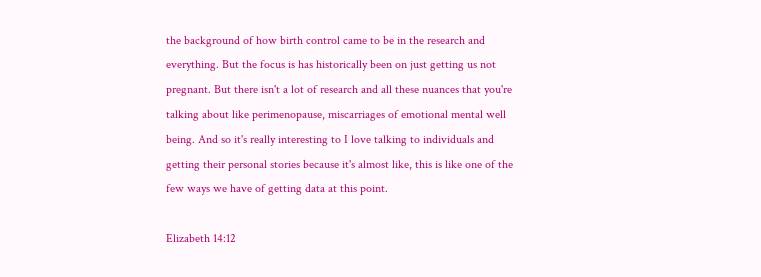the background of how birth control came to be in the research and everything. But the focus is has historically been on just getting us not pregnant. But there isn't a lot of research and all these nuances that you're talking about like perimenopause, miscarriages of emotional mental well being. And so it's really interesting to I love talking to individuals and getting their personal stories because it's almost like, this is like one of the few ways we have of getting data at this point.

Elizabeth 14:12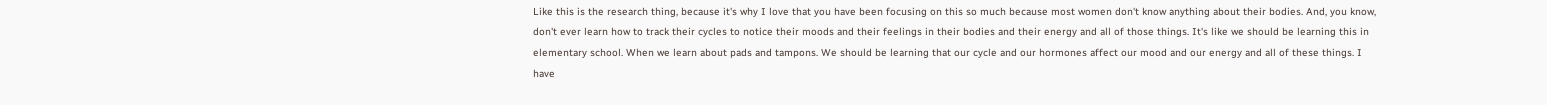Like this is the research thing, because it's why I love that you have been focusing on this so much because most women don't know anything about their bodies. And, you know, don't ever learn how to track their cycles to notice their moods and their feelings in their bodies and their energy and all of those things. It's like we should be learning this in elementary school. When we learn about pads and tampons. We should be learning that our cycle and our hormones affect our mood and our energy and all of these things. I have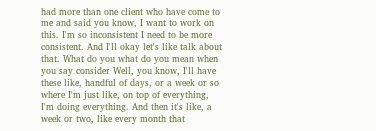had more than one client who have come to me and said you know, I want to work on this. I'm so inconsistent I need to be more consistent. And I'll okay let's like talk about that. What do you what do you mean when you say consider Well, you know, I'll have these like, handful of days, or a week or so where I'm just like, on top of everything, I'm doing everything. And then it's like, a week or two, like every month that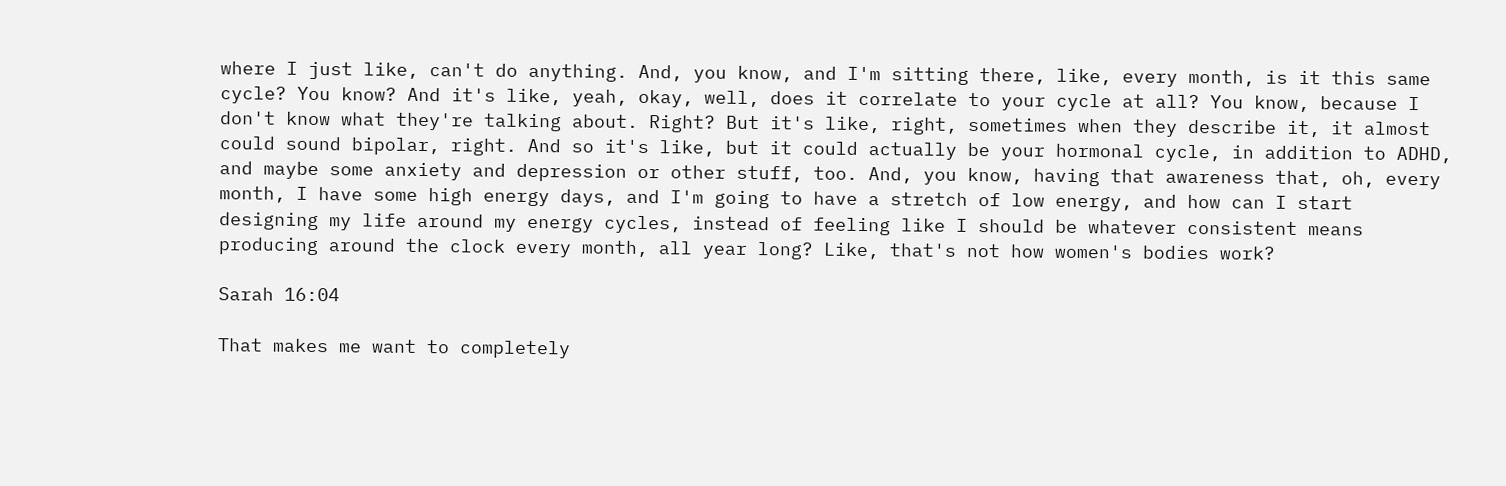where I just like, can't do anything. And, you know, and I'm sitting there, like, every month, is it this same cycle? You know? And it's like, yeah, okay, well, does it correlate to your cycle at all? You know, because I don't know what they're talking about. Right? But it's like, right, sometimes when they describe it, it almost could sound bipolar, right. And so it's like, but it could actually be your hormonal cycle, in addition to ADHD, and maybe some anxiety and depression or other stuff, too. And, you know, having that awareness that, oh, every month, I have some high energy days, and I'm going to have a stretch of low energy, and how can I start designing my life around my energy cycles, instead of feeling like I should be whatever consistent means producing around the clock every month, all year long? Like, that's not how women's bodies work?

Sarah 16:04

That makes me want to completely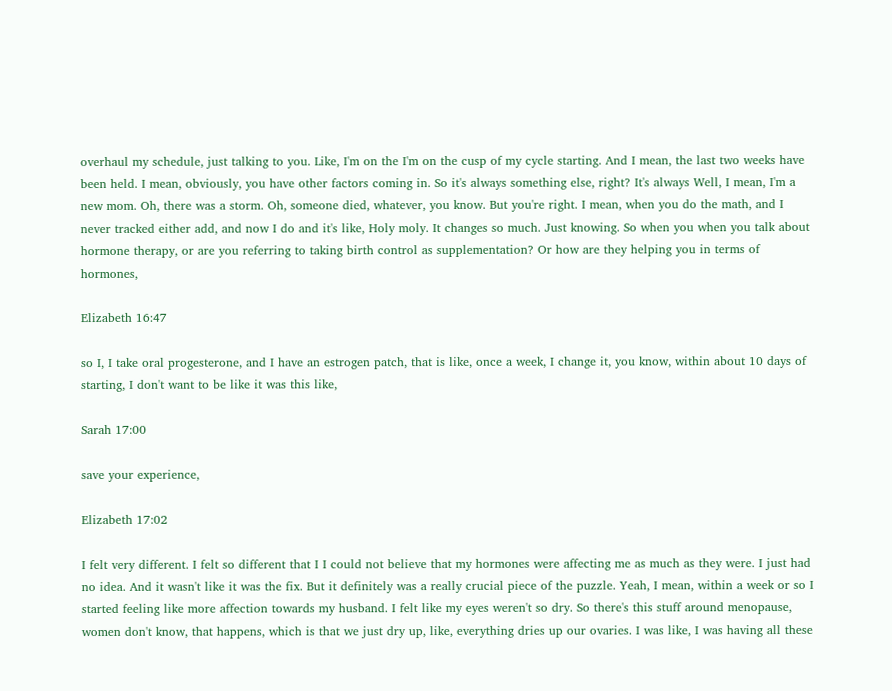overhaul my schedule, just talking to you. Like, I'm on the I'm on the cusp of my cycle starting. And I mean, the last two weeks have been held. I mean, obviously, you have other factors coming in. So it's always something else, right? It's always Well, I mean, I'm a new mom. Oh, there was a storm. Oh, someone died, whatever, you know. But you're right. I mean, when you do the math, and I never tracked either add, and now I do and it's like, Holy moly. It changes so much. Just knowing. So when you when you talk about hormone therapy, or are you referring to taking birth control as supplementation? Or how are they helping you in terms of hormones,

Elizabeth 16:47

so I, I take oral progesterone, and I have an estrogen patch, that is like, once a week, I change it, you know, within about 10 days of starting, I don't want to be like it was this like,

Sarah 17:00

save your experience,

Elizabeth 17:02

I felt very different. I felt so different that I I could not believe that my hormones were affecting me as much as they were. I just had no idea. And it wasn't like it was the fix. But it definitely was a really crucial piece of the puzzle. Yeah, I mean, within a week or so I started feeling like more affection towards my husband. I felt like my eyes weren't so dry. So there's this stuff around menopause, women don't know, that happens, which is that we just dry up, like, everything dries up our ovaries. I was like, I was having all these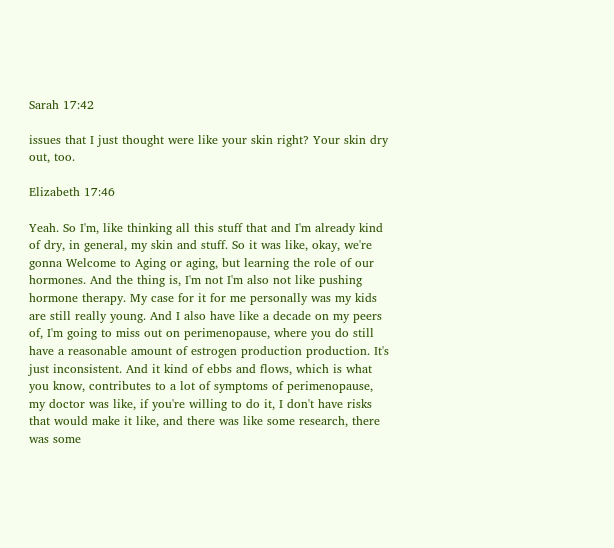Sarah 17:42

issues that I just thought were like your skin right? Your skin dry out, too.

Elizabeth 17:46

Yeah. So I'm, like thinking all this stuff that and I'm already kind of dry, in general, my skin and stuff. So it was like, okay, we're gonna Welcome to Aging or aging, but learning the role of our hormones. And the thing is, I'm not I'm also not like pushing hormone therapy. My case for it for me personally was my kids are still really young. And I also have like a decade on my peers of, I'm going to miss out on perimenopause, where you do still have a reasonable amount of estrogen production production. It's just inconsistent. And it kind of ebbs and flows, which is what you know, contributes to a lot of symptoms of perimenopause, my doctor was like, if you're willing to do it, I don't have risks that would make it like, and there was like some research, there was some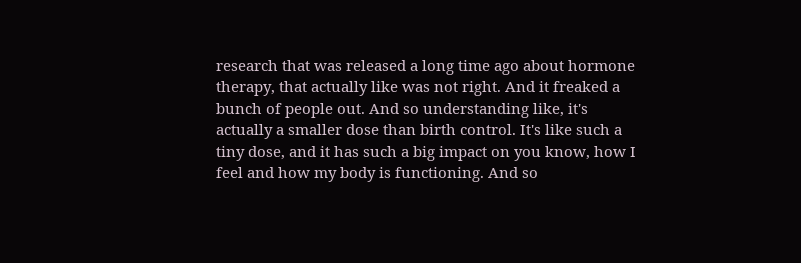research that was released a long time ago about hormone therapy, that actually like was not right. And it freaked a bunch of people out. And so understanding like, it's actually a smaller dose than birth control. It's like such a tiny dose, and it has such a big impact on you know, how I feel and how my body is functioning. And so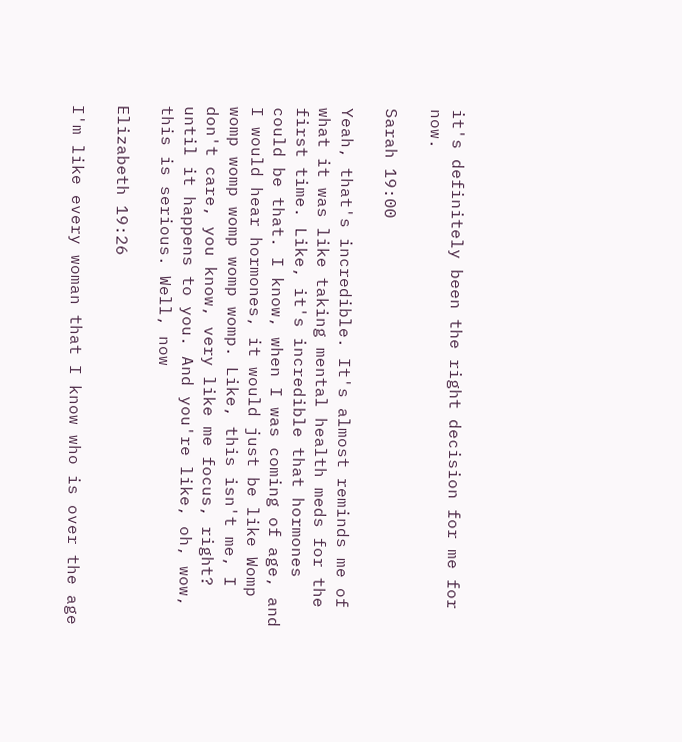it's definitely been the right decision for me for now.

Sarah 19:00

Yeah, that's incredible. It's almost reminds me of what it was like taking mental health meds for the first time. Like, it's incredible that hormones could be that. I know, when I was coming of age, and I would hear hormones, it would just be like Womp womp womp womp womp womp. Like, this isn't me, I don't care, you know, very like me focus, right? until it happens to you. And you're like, oh, wow, this is serious. Well, now

Elizabeth 19:26

I'm like every woman that I know who is over the age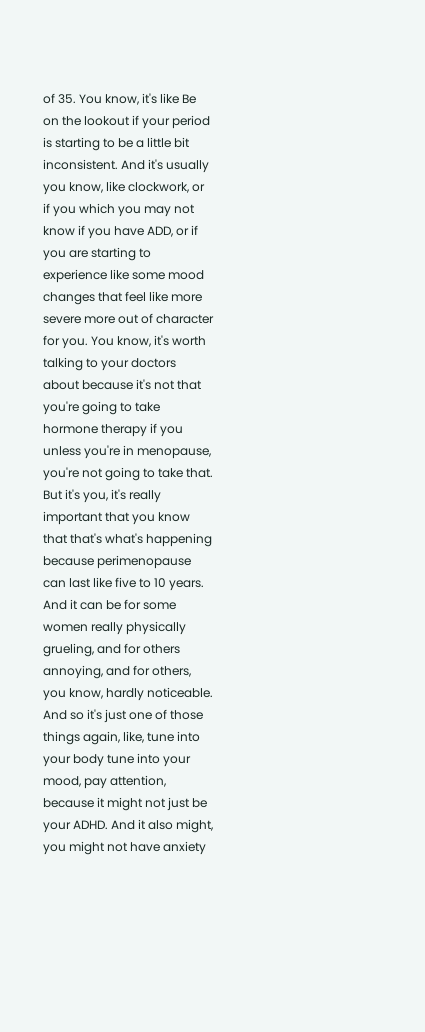of 35. You know, it's like Be on the lookout if your period is starting to be a little bit inconsistent. And it's usually you know, like clockwork, or if you which you may not know if you have ADD, or if you are starting to experience like some mood changes that feel like more severe more out of character for you. You know, it's worth talking to your doctors about because it's not that you're going to take hormone therapy if you unless you're in menopause, you're not going to take that. But it's you, it's really important that you know that that's what's happening because perimenopause can last like five to 10 years. And it can be for some women really physically grueling, and for others annoying, and for others, you know, hardly noticeable. And so it's just one of those things again, like, tune into your body tune into your mood, pay attention, because it might not just be your ADHD. And it also might, you might not have anxiety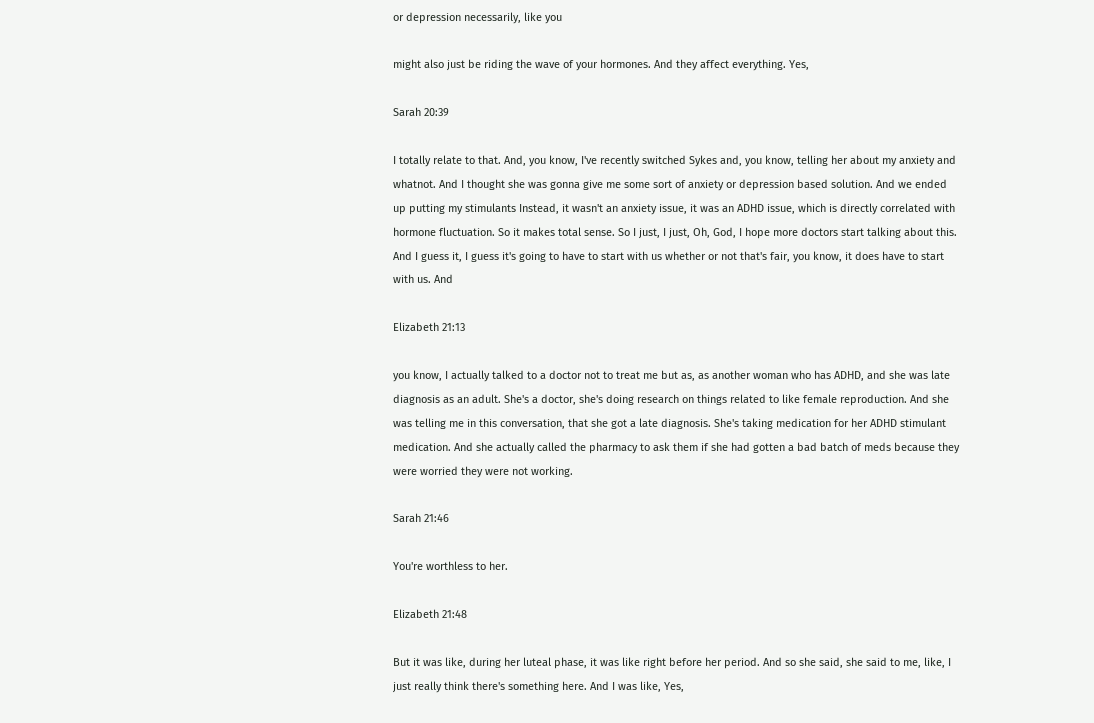or depression necessarily, like you

might also just be riding the wave of your hormones. And they affect everything. Yes,

Sarah 20:39

I totally relate to that. And, you know, I've recently switched Sykes and, you know, telling her about my anxiety and whatnot. And I thought she was gonna give me some sort of anxiety or depression based solution. And we ended up putting my stimulants Instead, it wasn't an anxiety issue, it was an ADHD issue, which is directly correlated with hormone fluctuation. So it makes total sense. So I just, I just, Oh, God, I hope more doctors start talking about this. And I guess it, I guess it's going to have to start with us whether or not that's fair, you know, it does have to start with us. And

Elizabeth 21:13

you know, I actually talked to a doctor not to treat me but as, as another woman who has ADHD, and she was late diagnosis as an adult. She's a doctor, she's doing research on things related to like female reproduction. And she was telling me in this conversation, that she got a late diagnosis. She's taking medication for her ADHD stimulant medication. And she actually called the pharmacy to ask them if she had gotten a bad batch of meds because they were worried they were not working.

Sarah 21:46

You're worthless to her.

Elizabeth 21:48

But it was like, during her luteal phase, it was like right before her period. And so she said, she said to me, like, I just really think there's something here. And I was like, Yes,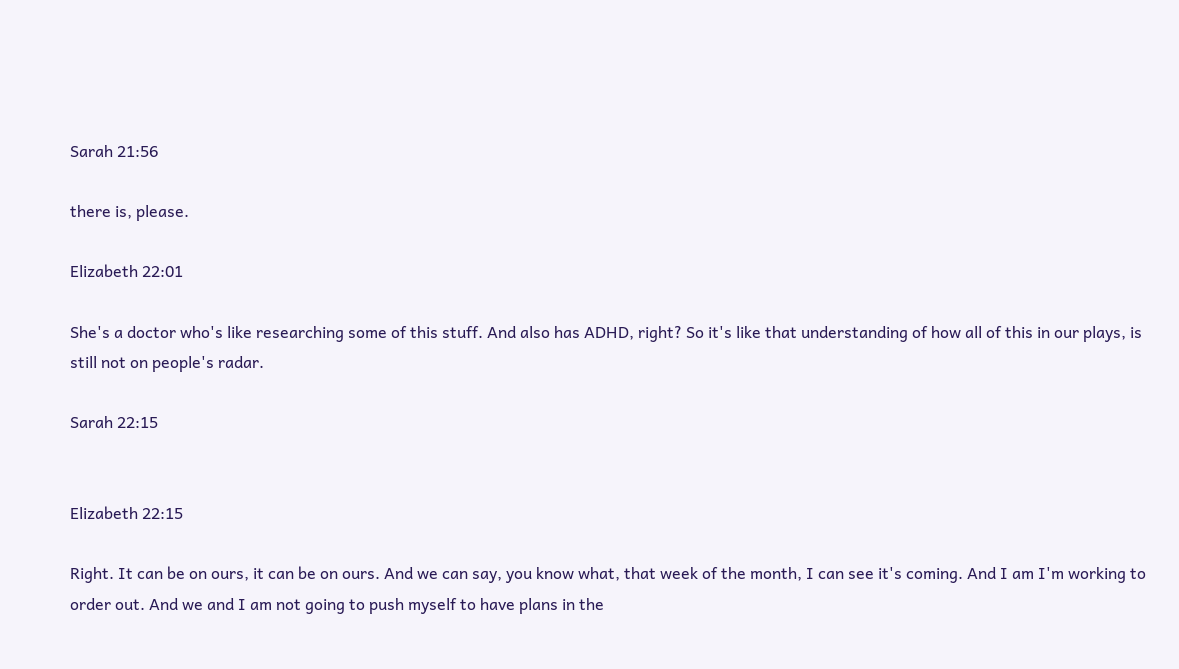Sarah 21:56

there is, please.

Elizabeth 22:01

She's a doctor who's like researching some of this stuff. And also has ADHD, right? So it's like that understanding of how all of this in our plays, is still not on people's radar.

Sarah 22:15


Elizabeth 22:15

Right. It can be on ours, it can be on ours. And we can say, you know what, that week of the month, I can see it's coming. And I am I'm working to order out. And we and I am not going to push myself to have plans in the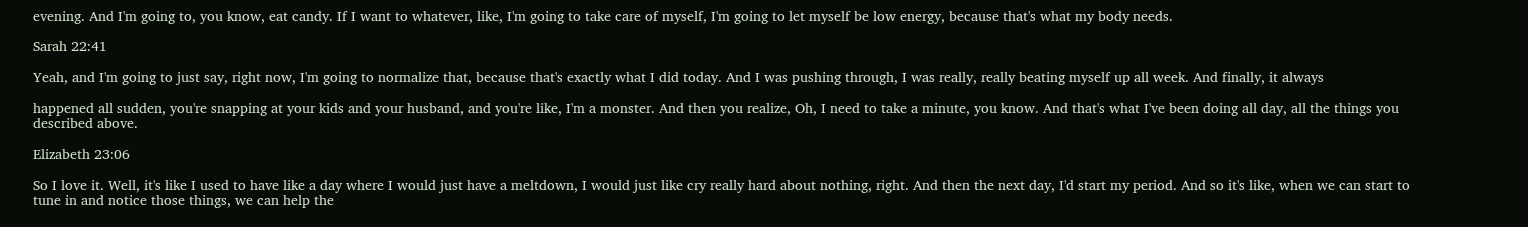evening. And I'm going to, you know, eat candy. If I want to whatever, like, I'm going to take care of myself, I'm going to let myself be low energy, because that's what my body needs.

Sarah 22:41

Yeah, and I'm going to just say, right now, I'm going to normalize that, because that's exactly what I did today. And I was pushing through, I was really, really beating myself up all week. And finally, it always

happened all sudden, you're snapping at your kids and your husband, and you're like, I'm a monster. And then you realize, Oh, I need to take a minute, you know. And that's what I've been doing all day, all the things you described above.

Elizabeth 23:06

So I love it. Well, it's like I used to have like a day where I would just have a meltdown, I would just like cry really hard about nothing, right. And then the next day, I'd start my period. And so it's like, when we can start to tune in and notice those things, we can help the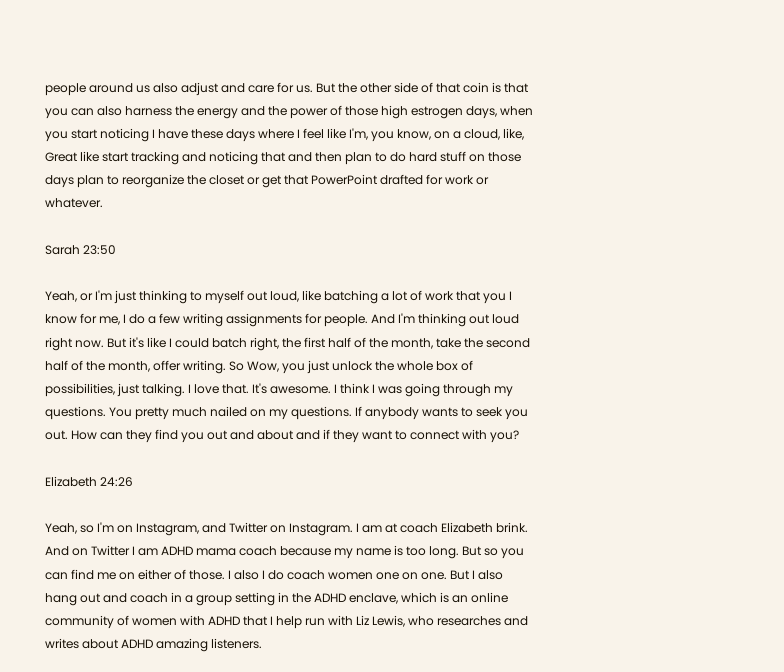people around us also adjust and care for us. But the other side of that coin is that you can also harness the energy and the power of those high estrogen days, when you start noticing I have these days where I feel like I'm, you know, on a cloud, like, Great like start tracking and noticing that and then plan to do hard stuff on those days plan to reorganize the closet or get that PowerPoint drafted for work or whatever.

Sarah 23:50

Yeah, or I'm just thinking to myself out loud, like batching a lot of work that you I know for me, I do a few writing assignments for people. And I'm thinking out loud right now. But it's like I could batch right, the first half of the month, take the second half of the month, offer writing. So Wow, you just unlock the whole box of possibilities, just talking. I love that. It's awesome. I think I was going through my questions. You pretty much nailed on my questions. If anybody wants to seek you out. How can they find you out and about and if they want to connect with you?

Elizabeth 24:26

Yeah, so I'm on Instagram, and Twitter on Instagram. I am at coach Elizabeth brink. And on Twitter I am ADHD mama coach because my name is too long. But so you can find me on either of those. I also I do coach women one on one. But I also hang out and coach in a group setting in the ADHD enclave, which is an online community of women with ADHD that I help run with Liz Lewis, who researches and writes about ADHD amazing listeners.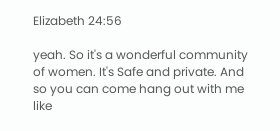Elizabeth 24:56

yeah. So it's a wonderful community of women. It's Safe and private. And so you can come hang out with me like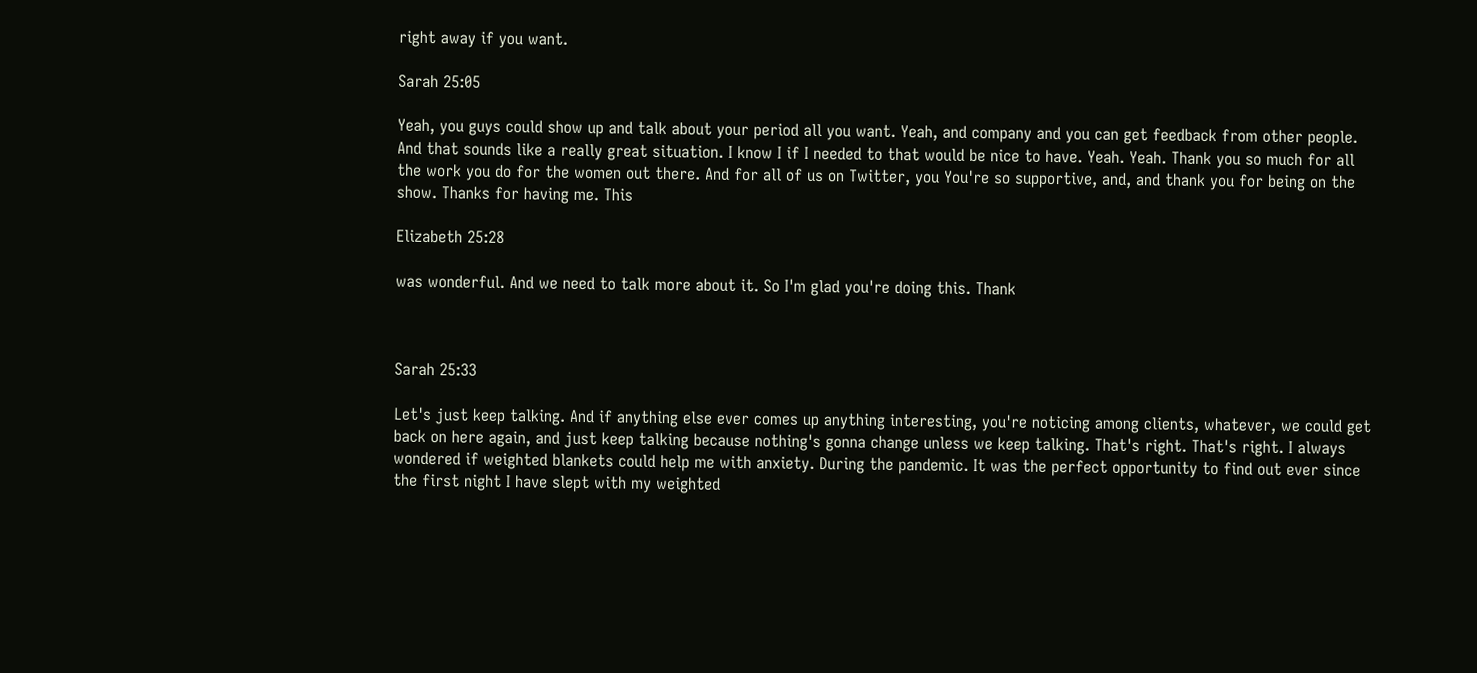right away if you want.

Sarah 25:05

Yeah, you guys could show up and talk about your period all you want. Yeah, and company and you can get feedback from other people. And that sounds like a really great situation. I know I if I needed to that would be nice to have. Yeah. Yeah. Thank you so much for all the work you do for the women out there. And for all of us on Twitter, you You're so supportive, and, and thank you for being on the show. Thanks for having me. This

Elizabeth 25:28

was wonderful. And we need to talk more about it. So I'm glad you're doing this. Thank



Sarah 25:33

Let's just keep talking. And if anything else ever comes up anything interesting, you're noticing among clients, whatever, we could get back on here again, and just keep talking because nothing's gonna change unless we keep talking. That's right. That's right. I always wondered if weighted blankets could help me with anxiety. During the pandemic. It was the perfect opportunity to find out ever since the first night I have slept with my weighted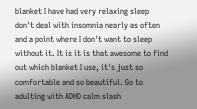blanket I have had very relaxing sleep don't deal with insomnia nearly as often and a point where I don't want to sleep without it. It is it is that awesome to find out which blanket I use, it's just so comfortable and so beautiful. Go to adulting with ADHD calm slash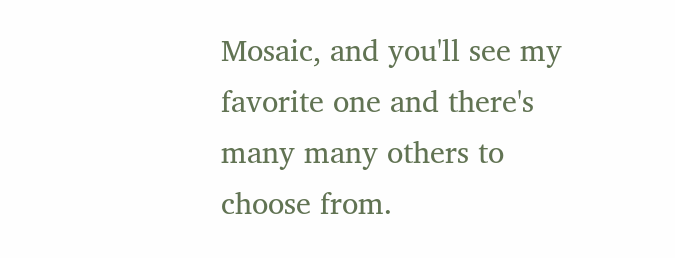Mosaic, and you'll see my favorite one and there's many many others to choose from.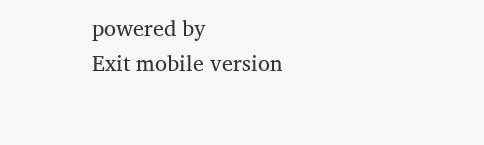powered by
Exit mobile version